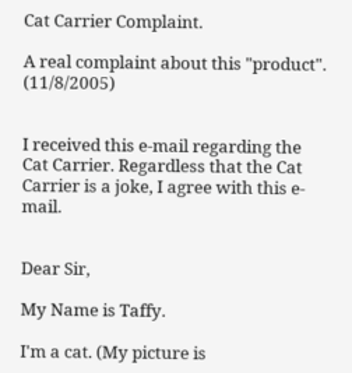Cat Carrier Complaint.

A real complaint about this "product". (11/8/2005)


I received this e-mail regarding the Cat Carrier. Regardless that the Cat Carrier is a joke, I agree with this e-mail.


Dear Sir,

My Name is Taffy.

I'm a cat. (My picture is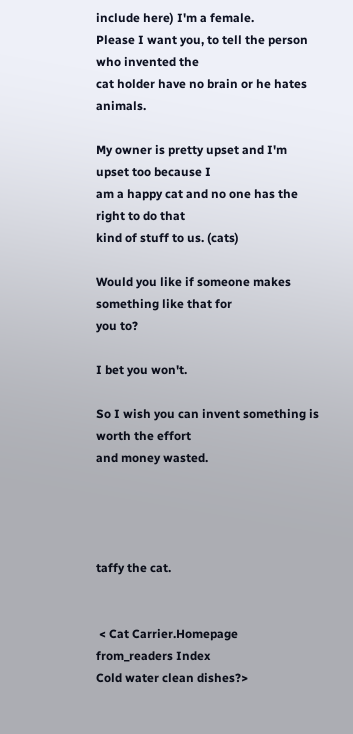include here) I'm a female.
Please I want you, to tell the person who invented the
cat holder have no brain or he hates animals.

My owner is pretty upset and I'm upset too because I
am a happy cat and no one has the right to do that
kind of stuff to us. (cats)

Would you like if someone makes something like that for
you to?

I bet you won't.

So I wish you can invent something is worth the effort
and money wasted.




taffy the cat.


 < Cat Carrier.Homepage
from_readers Index
Cold water clean dishes?>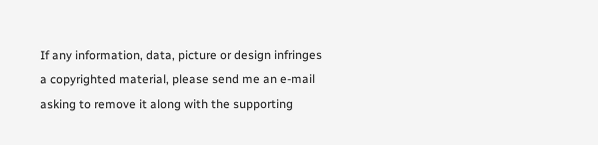If any information, data, picture or design infringes a copyrighted material, please send me an e-mail asking to remove it along with the supporting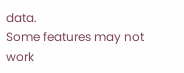data.
Some features may not work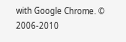with Google Chrome. © 2006-2010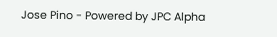Jose Pino - Powered by JPC Alpha